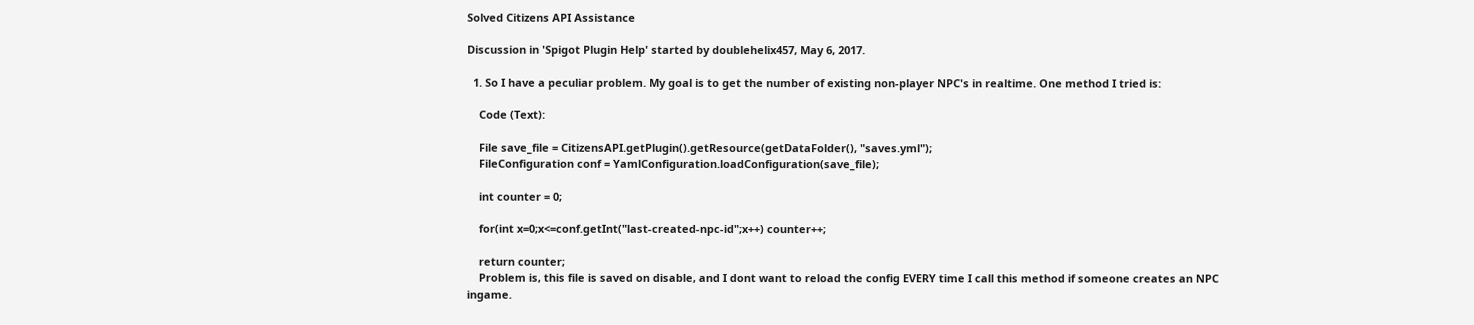Solved Citizens API Assistance

Discussion in 'Spigot Plugin Help' started by doublehelix457, May 6, 2017.

  1. So I have a peculiar problem. My goal is to get the number of existing non-player NPC's in realtime. One method I tried is:

    Code (Text):

    File save_file = CitizensAPI.getPlugin().getResource(getDataFolder(), "saves.yml");
    FileConfiguration conf = YamlConfiguration.loadConfiguration(save_file);

    int counter = 0;

    for(int x=0;x<=conf.getInt("last-created-npc-id";x++) counter++;

    return counter;
    Problem is, this file is saved on disable, and I dont want to reload the config EVERY time I call this method if someone creates an NPC ingame.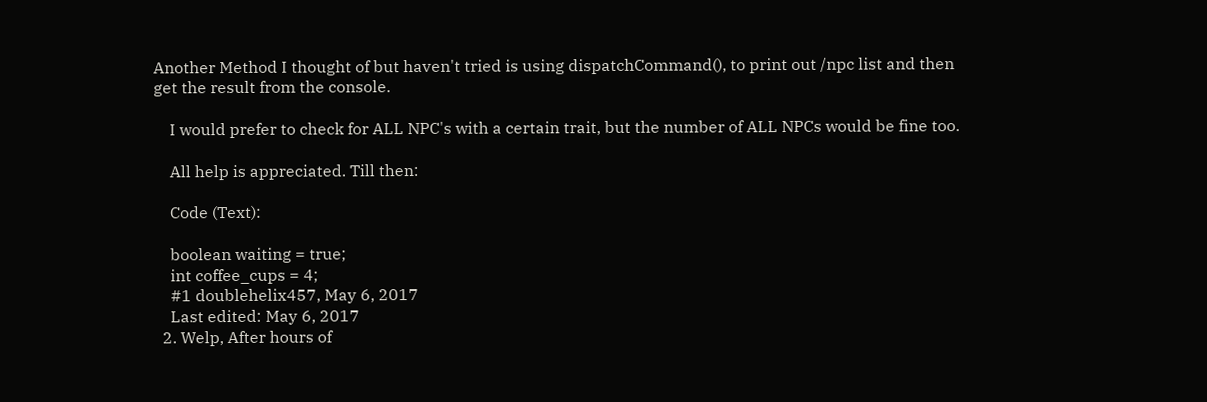Another Method I thought of but haven't tried is using dispatchCommand(), to print out /npc list and then get the result from the console.

    I would prefer to check for ALL NPC's with a certain trait, but the number of ALL NPCs would be fine too.

    All help is appreciated. Till then:

    Code (Text):

    boolean waiting = true;
    int coffee_cups = 4;
    #1 doublehelix457, May 6, 2017
    Last edited: May 6, 2017
  2. Welp, After hours of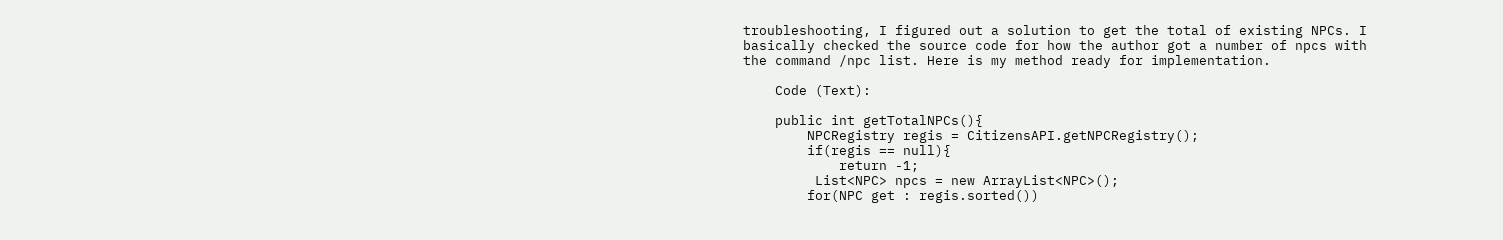troubleshooting, I figured out a solution to get the total of existing NPCs. I basically checked the source code for how the author got a number of npcs with the command /npc list. Here is my method ready for implementation.

    Code (Text):

    public int getTotalNPCs(){
        NPCRegistry regis = CitizensAPI.getNPCRegistry();
        if(regis == null){
            return -1;
         List<NPC> npcs = new ArrayList<NPC>();
        for(NPC get : regis.sorted())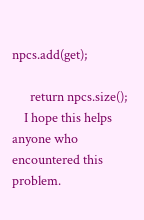npcs.add(get);

      return npcs.size();
    I hope this helps anyone who encountered this problem.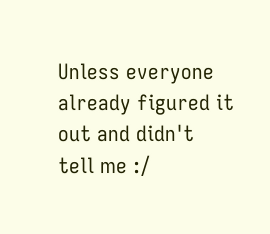Unless everyone already figured it out and didn't tell me :/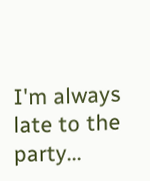I'm always late to the party...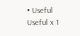• Useful Useful x 1